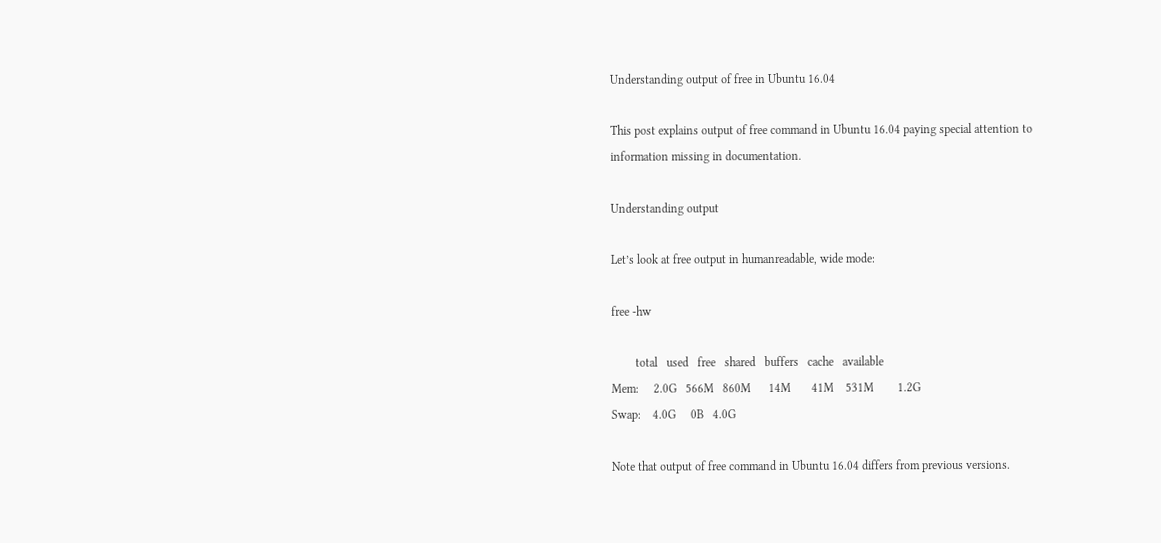Understanding output of free in Ubuntu 16.04

This post explains output of free command in Ubuntu 16.04 paying special attention to information missing in documentation.

Understanding output

Let’s look at free output in humanreadable, wide mode:

free -hw

        total   used   free   shared   buffers   cache   available
Mem:     2.0G   566M   860M      14M       41M    531M        1.2G
Swap:    4.0G     0B   4.0G

Note that output of free command in Ubuntu 16.04 differs from previous versions.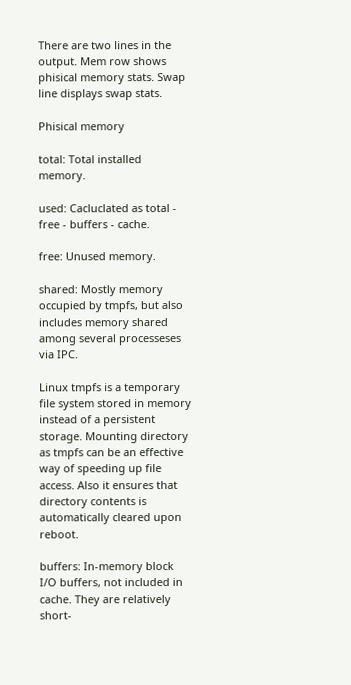There are two lines in the output. Mem row shows phisical memory stats. Swap line displays swap stats.

Phisical memory

total: Total installed memory.

used: Cacluclated as total - free - buffers - cache.

free: Unused memory.

shared: Mostly memory occupied by tmpfs, but also includes memory shared among several processeses via IPC.

Linux tmpfs is a temporary file system stored in memory instead of a persistent storage. Mounting directory as tmpfs can be an effective way of speeding up file access. Also it ensures that directory contents is automatically cleared upon reboot.

buffers: In-memory block I/O buffers, not included in cache. They are relatively short-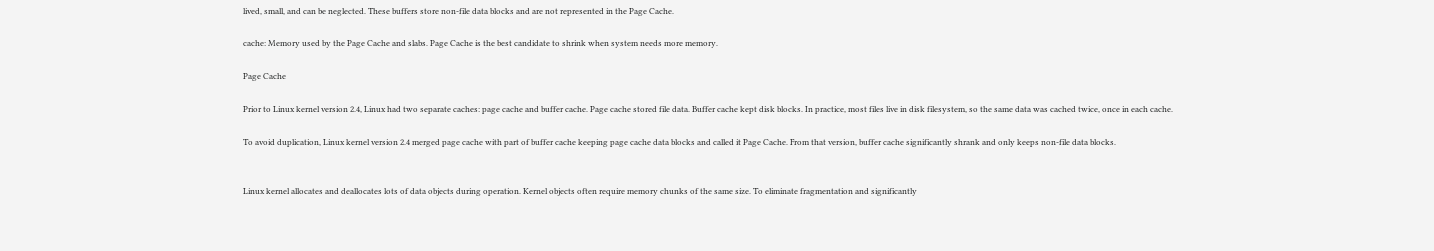lived, small, and can be neglected. These buffers store non-file data blocks and are not represented in the Page Cache.

cache: Memory used by the Page Cache and slabs. Page Cache is the best candidate to shrink when system needs more memory.

Page Cache

Prior to Linux kernel version 2.4, Linux had two separate caches: page cache and buffer cache. Page cache stored file data. Buffer cache kept disk blocks. In practice, most files live in disk filesystem, so the same data was cached twice, once in each cache.

To avoid duplication, Linux kernel version 2.4 merged page cache with part of buffer cache keeping page cache data blocks and called it Page Cache. From that version, buffer cache significantly shrank and only keeps non-file data blocks.


Linux kernel allocates and deallocates lots of data objects during operation. Kernel objects often require memory chunks of the same size. To eliminate fragmentation and significantly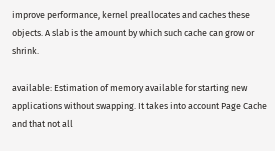improve performance, kernel preallocates and caches these objects. A slab is the amount by which such cache can grow or shrink.

available: Estimation of memory available for starting new applications without swapping. It takes into account Page Cache and that not all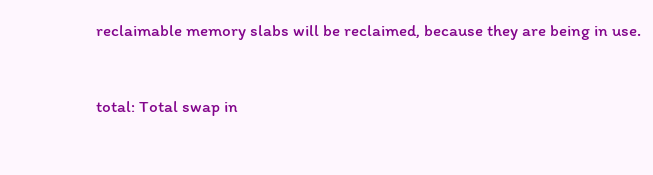reclaimable memory slabs will be reclaimed, because they are being in use.


total: Total swap in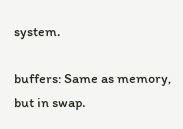system.

buffers: Same as memory, but in swap.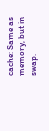cache: Same as memory, but in swap.